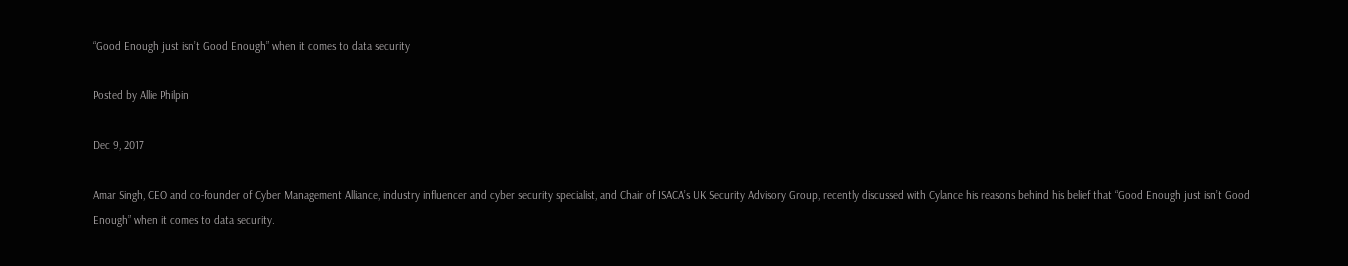“Good Enough just isn’t Good Enough” when it comes to data security

Posted by Allie Philpin

Dec 9, 2017

Amar Singh, CEO and co-founder of Cyber Management Alliance, industry influencer and cyber security specialist, and Chair of ISACA’s UK Security Advisory Group, recently discussed with Cylance his reasons behind his belief that “Good Enough just isn’t Good Enough” when it comes to data security.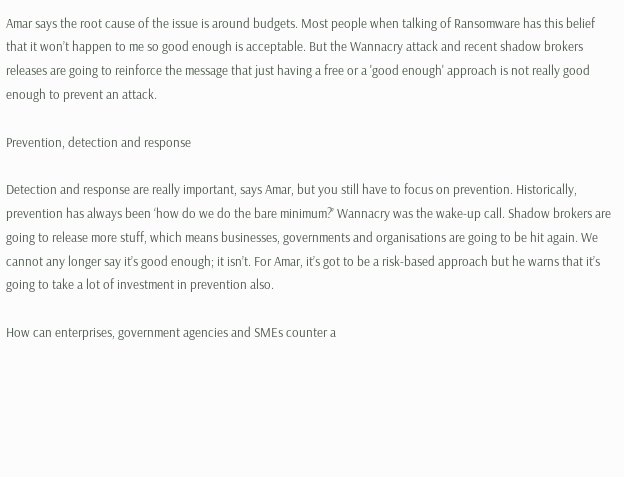Amar says the root cause of the issue is around budgets. Most people when talking of Ransomware has this belief that it won’t happen to me so good enough is acceptable. But the Wannacry attack and recent shadow brokers releases are going to reinforce the message that just having a free or a 'good enough' approach is not really good enough to prevent an attack.

Prevention, detection and response

Detection and response are really important, says Amar, but you still have to focus on prevention. Historically, prevention has always been ‘how do we do the bare minimum?’ Wannacry was the wake-up call. Shadow brokers are going to release more stuff, which means businesses, governments and organisations are going to be hit again. We cannot any longer say it’s good enough; it isn’t. For Amar, it’s got to be a risk-based approach but he warns that it’s going to take a lot of investment in prevention also.

How can enterprises, government agencies and SMEs counter a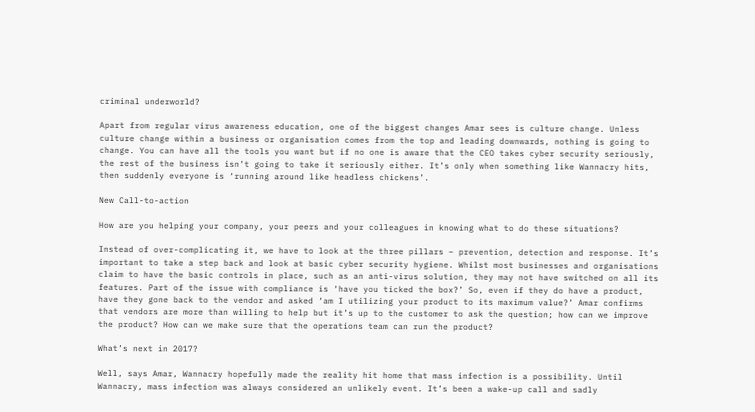criminal underworld?

Apart from regular virus awareness education, one of the biggest changes Amar sees is culture change. Unless culture change within a business or organisation comes from the top and leading downwards, nothing is going to change. You can have all the tools you want but if no one is aware that the CEO takes cyber security seriously, the rest of the business isn’t going to take it seriously either. It’s only when something like Wannacry hits, then suddenly everyone is ‘running around like headless chickens’.

New Call-to-action

How are you helping your company, your peers and your colleagues in knowing what to do these situations?

Instead of over-complicating it, we have to look at the three pillars – prevention, detection and response. It’s important to take a step back and look at basic cyber security hygiene. Whilst most businesses and organisations claim to have the basic controls in place, such as an anti-virus solution, they may not have switched on all its features. Part of the issue with compliance is ‘have you ticked the box?’ So, even if they do have a product, have they gone back to the vendor and asked ‘am I utilizing your product to its maximum value?’ Amar confirms that vendors are more than willing to help but it’s up to the customer to ask the question; how can we improve the product? How can we make sure that the operations team can run the product?

What’s next in 2017?

Well, says Amar, Wannacry hopefully made the reality hit home that mass infection is a possibility. Until Wannacry, mass infection was always considered an unlikely event. It’s been a wake-up call and sadly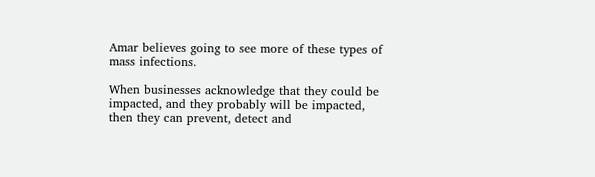Amar believes going to see more of these types of mass infections.

When businesses acknowledge that they could be impacted, and they probably will be impacted, then they can prevent, detect and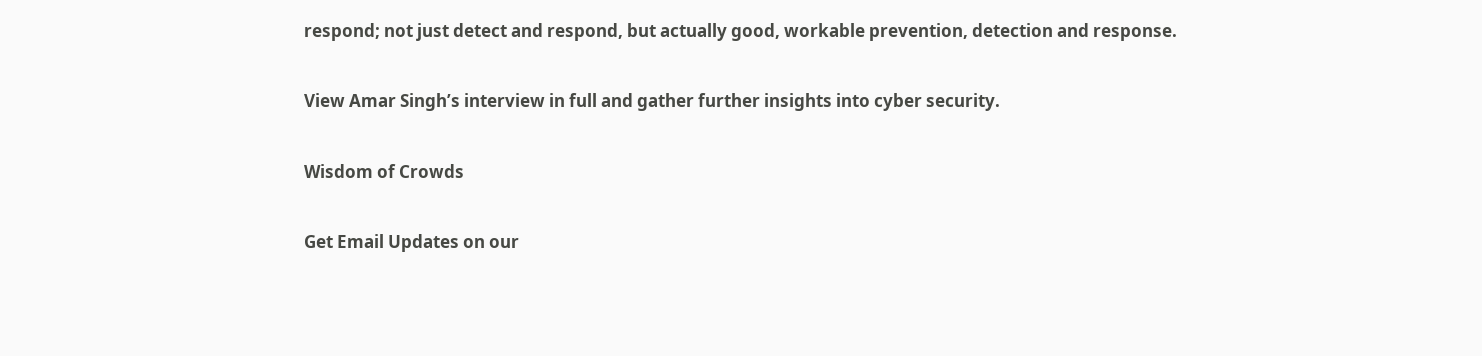respond; not just detect and respond, but actually good, workable prevention, detection and response.

View Amar Singh’s interview in full and gather further insights into cyber security.

Wisdom of Crowds

Get Email Updates on our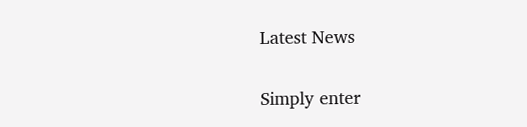Latest News

Simply enter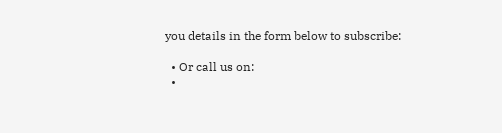you details in the form below to subscribe:

  • Or call us on:
  •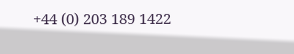+44 (0) 203 189 1422